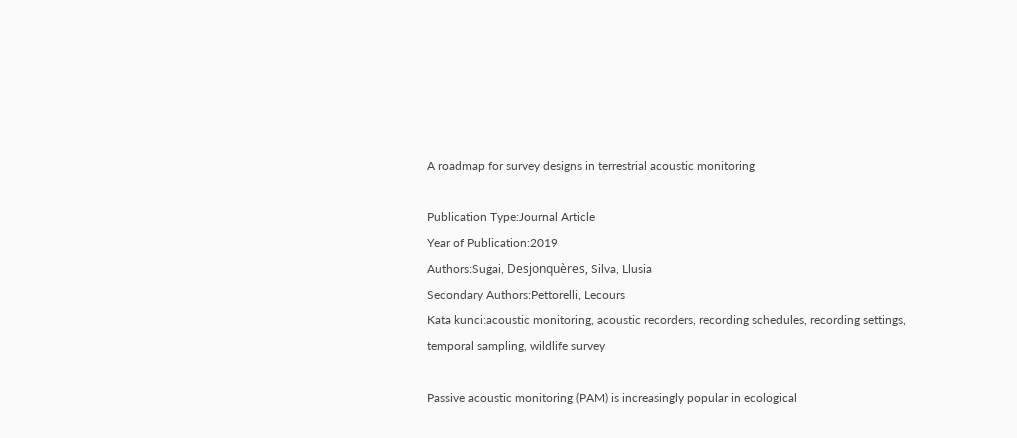A roadmap for survey designs in terrestrial acoustic monitoring

Publication Type:Journal Article
Year of Publication:2019
Authors:Sugai, Desjonquères, Silva, Llusia
Secondary Authors:Pettorelli, Lecours
Kata kunci:acoustic monitoring, acoustic recorders, recording schedules, recording settings, temporal sampling, wildlife survey

Passive acoustic monitoring (PAM) is increasingly popular in ecological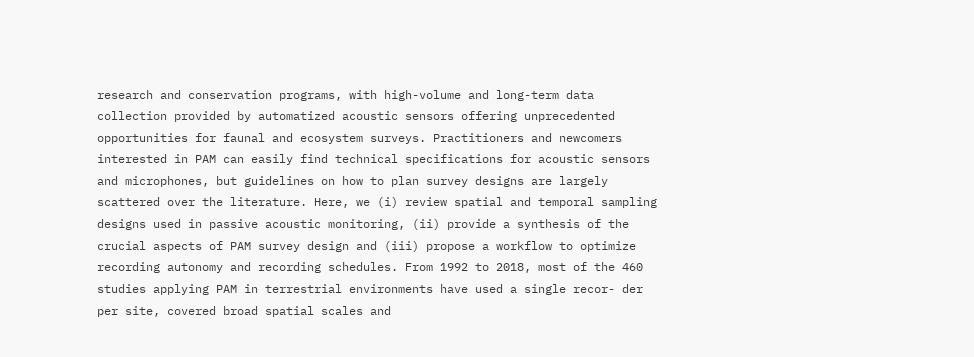research and conservation programs, with high-volume and long-term data collection provided by automatized acoustic sensors offering unprecedented opportunities for faunal and ecosystem surveys. Practitioners and newcomers interested in PAM can easily find technical specifications for acoustic sensors and microphones, but guidelines on how to plan survey designs are largely scattered over the literature. Here, we (i) review spatial and temporal sampling designs used in passive acoustic monitoring, (ii) provide a synthesis of the crucial aspects of PAM survey design and (iii) propose a workflow to optimize recording autonomy and recording schedules. From 1992 to 2018, most of the 460 studies applying PAM in terrestrial environments have used a single recor- der per site, covered broad spatial scales and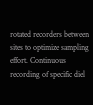rotated recorders between sites to optimize sampling effort. Continuous recording of specific diel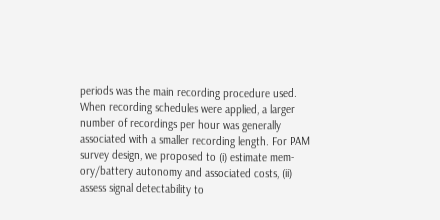periods was the main recording procedure used. When recording schedules were applied, a larger number of recordings per hour was generally associated with a smaller recording length. For PAM survey design, we proposed to (i) estimate mem- ory/battery autonomy and associated costs, (ii) assess signal detectability to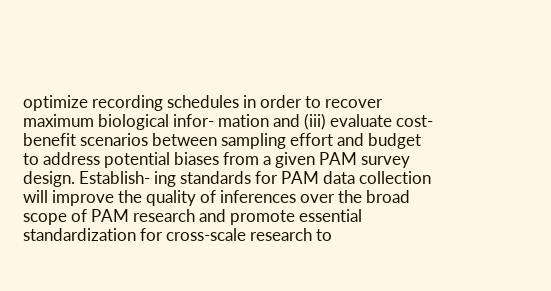optimize recording schedules in order to recover maximum biological infor- mation and (iii) evaluate cost-benefit scenarios between sampling effort and budget to address potential biases from a given PAM survey design. Establish- ing standards for PAM data collection will improve the quality of inferences over the broad scope of PAM research and promote essential standardization for cross-scale research to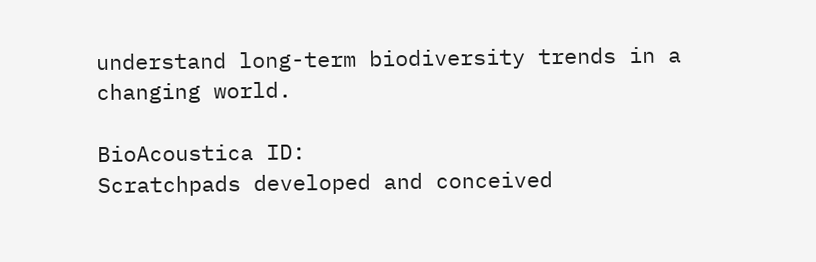understand long-term biodiversity trends in a changing world.

BioAcoustica ID:
Scratchpads developed and conceived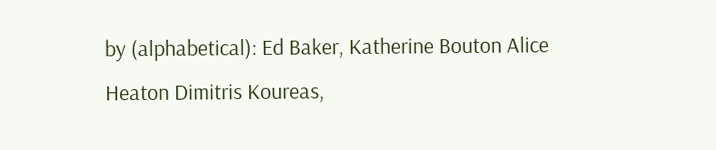by (alphabetical): Ed Baker, Katherine Bouton Alice Heaton Dimitris Koureas,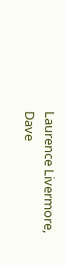Laurence Livermore, Dave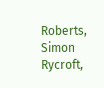Roberts, Simon Rycroft,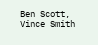Ben Scott, Vince Smith